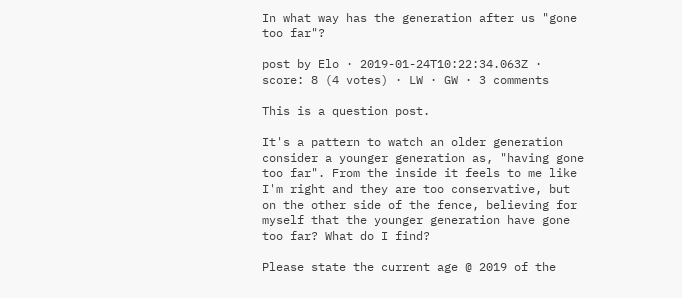In what way has the generation after us "gone too far"?

post by Elo · 2019-01-24T10:22:34.063Z · score: 8 (4 votes) · LW · GW · 3 comments

This is a question post.

It's a pattern to watch an older generation consider a younger generation as, "having gone too far". From the inside it feels to me like I'm right and they are too conservative, but on the other side of the fence, believing for myself that the younger generation have gone too far? What do I find?

Please state the current age @ 2019 of the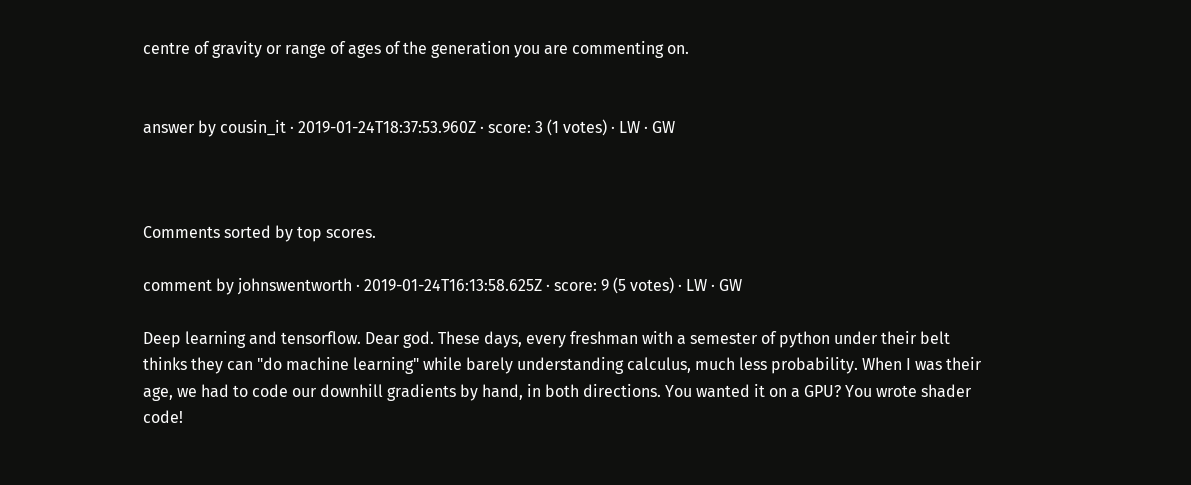centre of gravity or range of ages of the generation you are commenting on.


answer by cousin_it · 2019-01-24T18:37:53.960Z · score: 3 (1 votes) · LW · GW



Comments sorted by top scores.

comment by johnswentworth · 2019-01-24T16:13:58.625Z · score: 9 (5 votes) · LW · GW

Deep learning and tensorflow. Dear god. These days, every freshman with a semester of python under their belt thinks they can "do machine learning" while barely understanding calculus, much less probability. When I was their age, we had to code our downhill gradients by hand, in both directions. You wanted it on a GPU? You wrote shader code!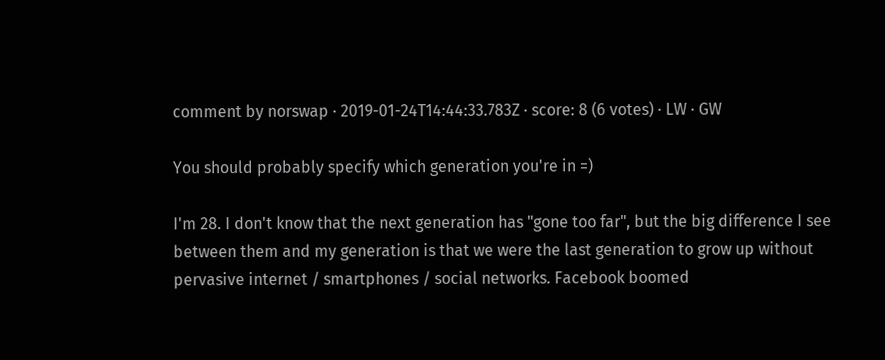comment by norswap · 2019-01-24T14:44:33.783Z · score: 8 (6 votes) · LW · GW

You should probably specify which generation you're in =)

I'm 28. I don't know that the next generation has "gone too far", but the big difference I see between them and my generation is that we were the last generation to grow up without pervasive internet / smartphones / social networks. Facebook boomed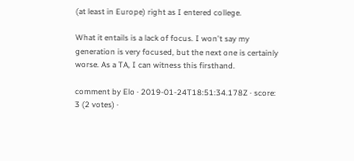(at least in Europe) right as I entered college.

What it entails is a lack of focus. I won't say my generation is very focused, but the next one is certainly worse. As a TA, I can witness this firsthand.

comment by Elo · 2019-01-24T18:51:34.178Z · score: 3 (2 votes) ·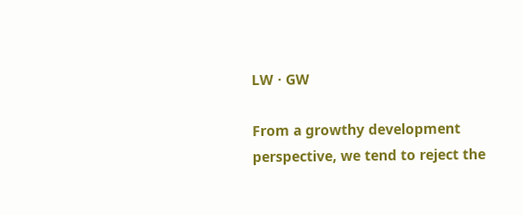LW · GW

From a growthy development perspective, we tend to reject the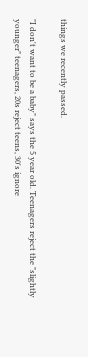things we recently passed.

"I don't want to be a baby" says the 5 year old. Teenagers reject the "slightly younger" teenagers, 20s reject teens, 30's ignore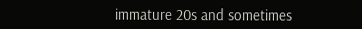immature 20s and sometimes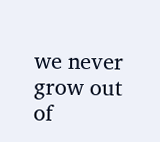we never grow out of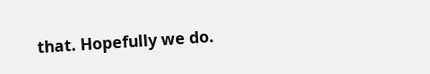that. Hopefully we do.